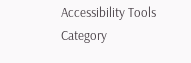Accessibility Tools
Category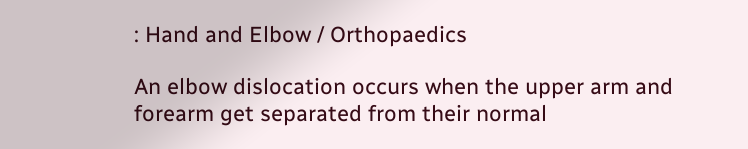: Hand and Elbow / Orthopaedics

An elbow dislocation occurs when the upper arm and forearm get separated from their normal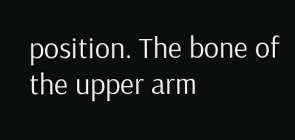position. The bone of the upper arm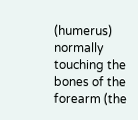(humerus) normally touching the bones of the forearm (the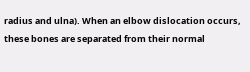radius and ulna). When an elbow dislocation occurs, these bones are separated from their normal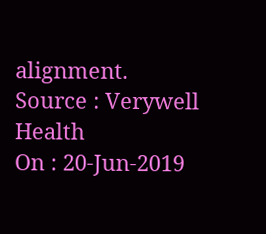alignment.
Source : Verywell Health
On : 20-Jun-2019